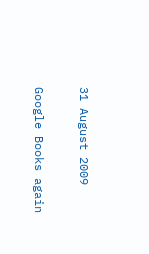31 August 2009

Google Books again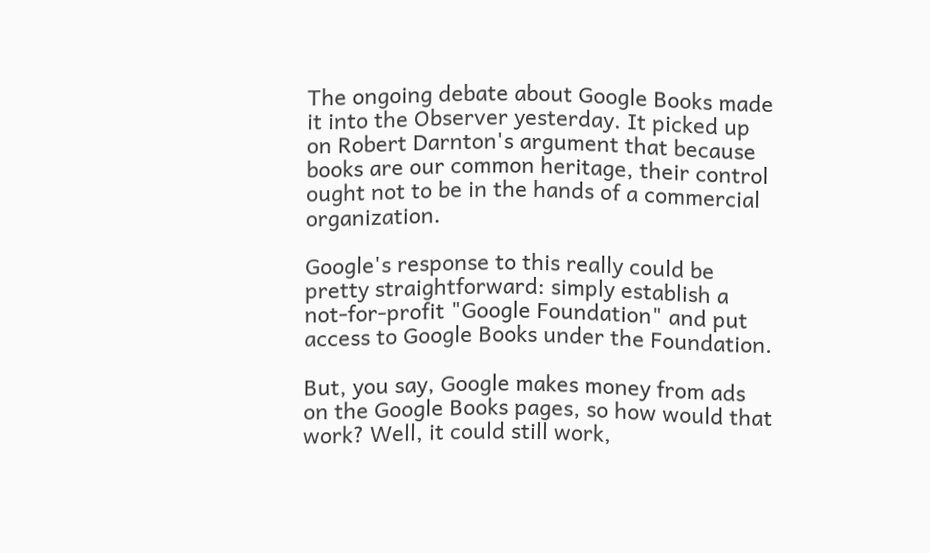The ongoing debate about Google Books made it into the Observer yesterday. It picked up on Robert Darnton's argument that because books are our common heritage, their control ought not to be in the hands of a commercial organization.

Google's response to this really could be pretty straightforward: simply establish a not-for-profit "Google Foundation" and put access to Google Books under the Foundation.

But, you say, Google makes money from ads on the Google Books pages, so how would that work? Well, it could still work,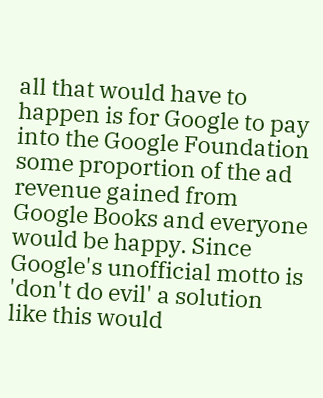all that would have to happen is for Google to pay into the Google Foundation some proportion of the ad revenue gained from Google Books and everyone would be happy. Since Google's unofficial motto is 'don't do evil' a solution like this would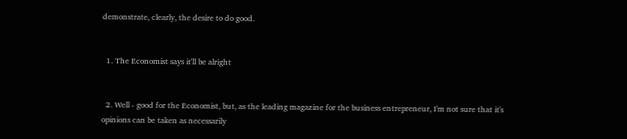demonstrate, clearly, the desire to do good.


  1. The Economist says it'll be alright


  2. Well - good for the Economist, but, as the leading magazine for the business entrepreneur, I'm not sure that it's opinions can be taken as necessarily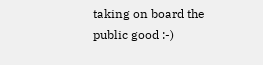taking on board the public good :-)